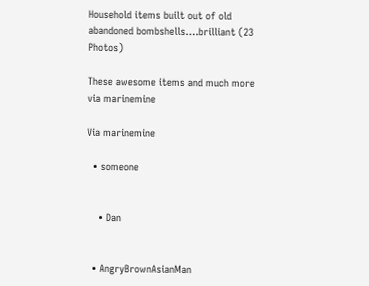Household items built out of old abandoned bombshells….brilliant (23 Photos)

These awesome items and much more via marinemine

Via marinemine

  • someone


    • Dan


  • AngryBrownAsianMan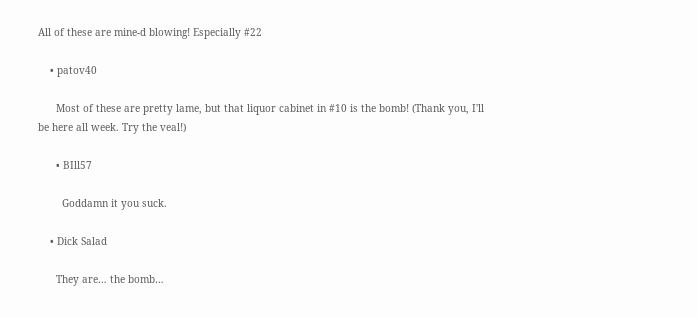All of these are mine-d blowing! Especially #22

    • patov40

      Most of these are pretty lame, but that liquor cabinet in #10 is the bomb! (Thank you, I'll be here all week. Try the veal!)

      • BIll57

        Goddamn it you suck.

    • Dick Salad

      They are… the bomb…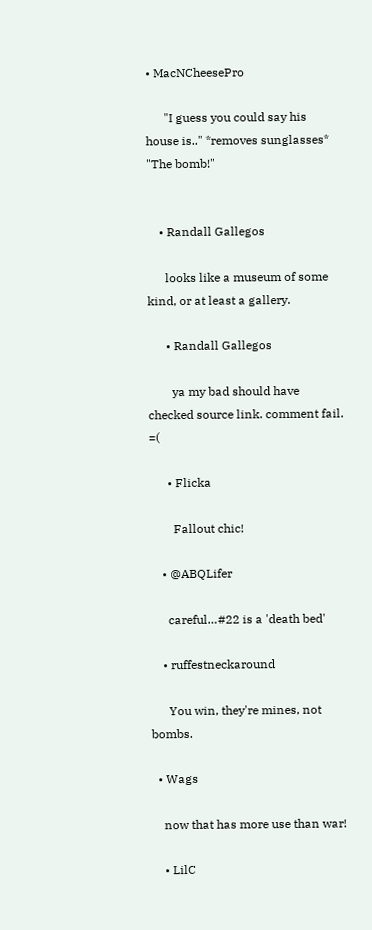• MacNCheesePro

      "I guess you could say his house is.." *removes sunglasses* "The bomb!"


    • Randall Gallegos

      looks like a museum of some kind, or at least a gallery.

      • Randall Gallegos

        ya my bad should have checked source link. comment fail. =(

      • Flicka

        Fallout chic!

    • @ABQLifer

      careful…#22 is a 'death bed'

    • ruffestneckaround

      You win, they're mines, not bombs.

  • Wags

    now that has more use than war!

    • LilC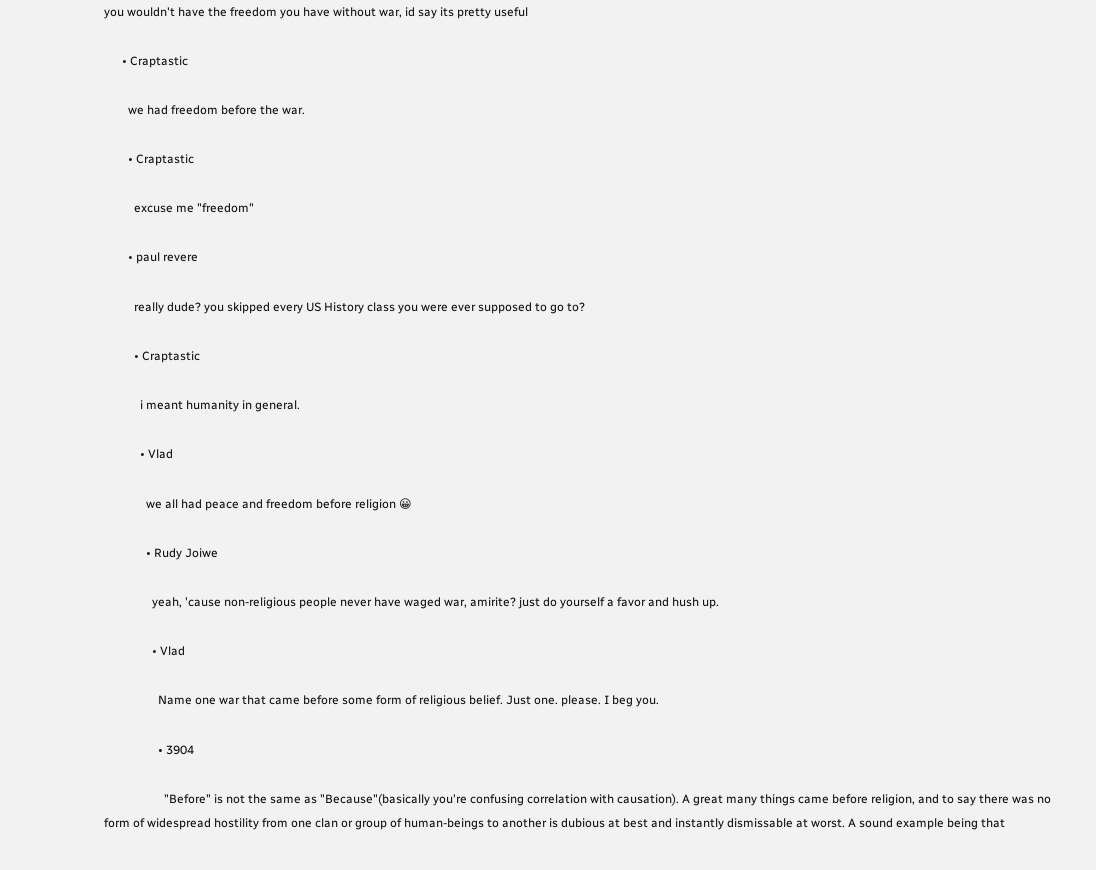you wouldn't have the freedom you have without war, id say its pretty useful

      • Craptastic

        we had freedom before the war.

        • Craptastic

          excuse me "freedom"

        • paul revere

          really dude? you skipped every US History class you were ever supposed to go to?

          • Craptastic

            i meant humanity in general.

            • Vlad

              we all had peace and freedom before religion 😀

              • Rudy Joiwe

                yeah, 'cause non-religious people never have waged war, amirite? just do yourself a favor and hush up.

                • Vlad

                  Name one war that came before some form of religious belief. Just one. please. I beg you.

                  • 3904

                    "Before" is not the same as "Because"(basically you're confusing correlation with causation). A great many things came before religion, and to say there was no form of widespread hostility from one clan or group of human-beings to another is dubious at best and instantly dismissable at worst. A sound example being that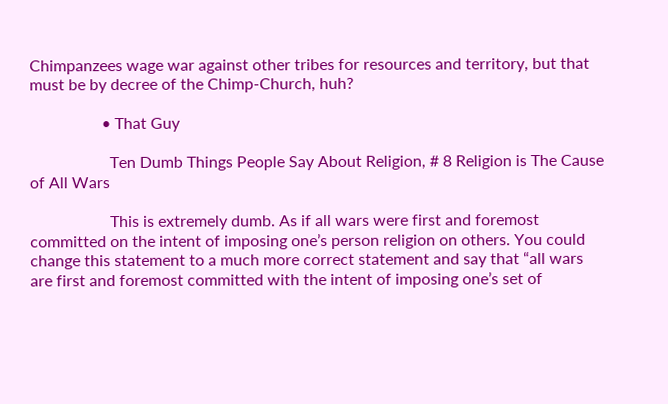Chimpanzees wage war against other tribes for resources and territory, but that must be by decree of the Chimp-Church, huh?

                  • That Guy

                    Ten Dumb Things People Say About Religion, # 8 Religion is The Cause of All Wars

                    This is extremely dumb. As if all wars were first and foremost committed on the intent of imposing one’s person religion on others. You could change this statement to a much more correct statement and say that “all wars are first and foremost committed with the intent of imposing one’s set of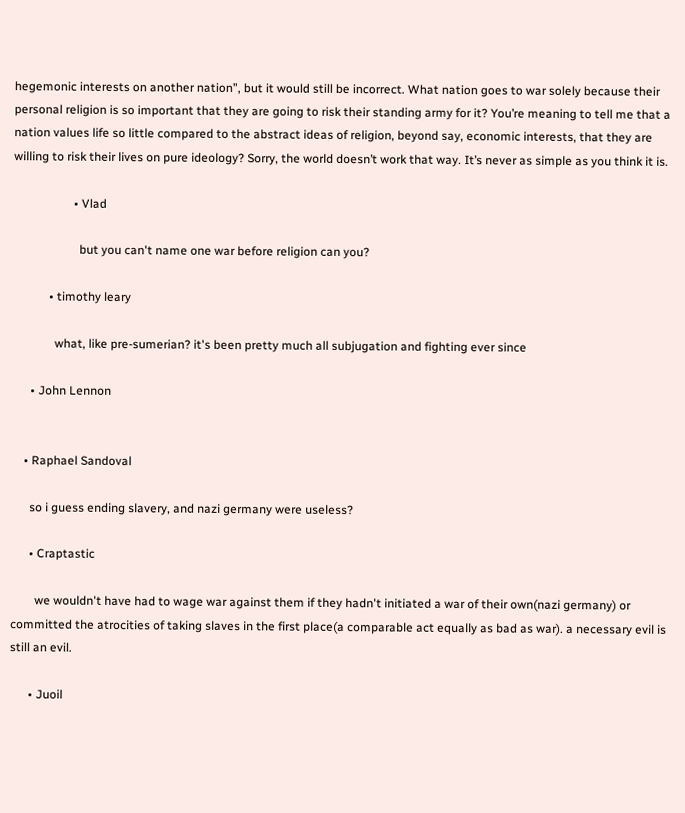hegemonic interests on another nation”, but it would still be incorrect. What nation goes to war solely because their personal religion is so important that they are going to risk their standing army for it? You’re meaning to tell me that a nation values life so little compared to the abstract ideas of religion, beyond say, economic interests, that they are willing to risk their lives on pure ideology? Sorry, the world doesn’t work that way. It’s never as simple as you think it is.

                    • Vlad

                      but you can't name one war before religion can you?

            • timothy leary

              what, like pre-sumerian? it's been pretty much all subjugation and fighting ever since

      • John Lennon


    • Raphael Sandoval

      so i guess ending slavery, and nazi germany were useless?

      • Craptastic

        we wouldn't have had to wage war against them if they hadn't initiated a war of their own(nazi germany) or committed the atrocities of taking slaves in the first place(a comparable act equally as bad as war). a necessary evil is still an evil.

      • Juoil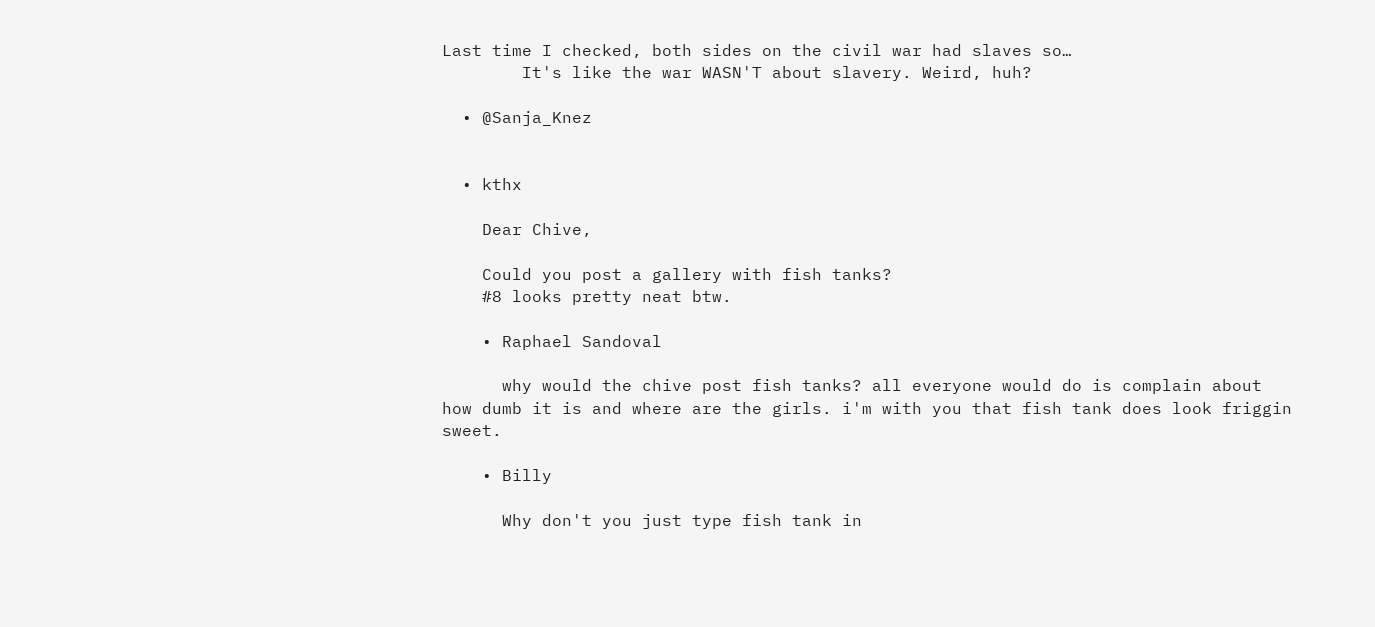Last time I checked, both sides on the civil war had slaves so…
        It's like the war WASN'T about slavery. Weird, huh?

  • @Sanja_Knez


  • kthx

    Dear Chive,

    Could you post a gallery with fish tanks?
    #8 looks pretty neat btw.

    • Raphael Sandoval

      why would the chive post fish tanks? all everyone would do is complain about how dumb it is and where are the girls. i'm with you that fish tank does look friggin sweet.

    • Billy

      Why don't you just type fish tank in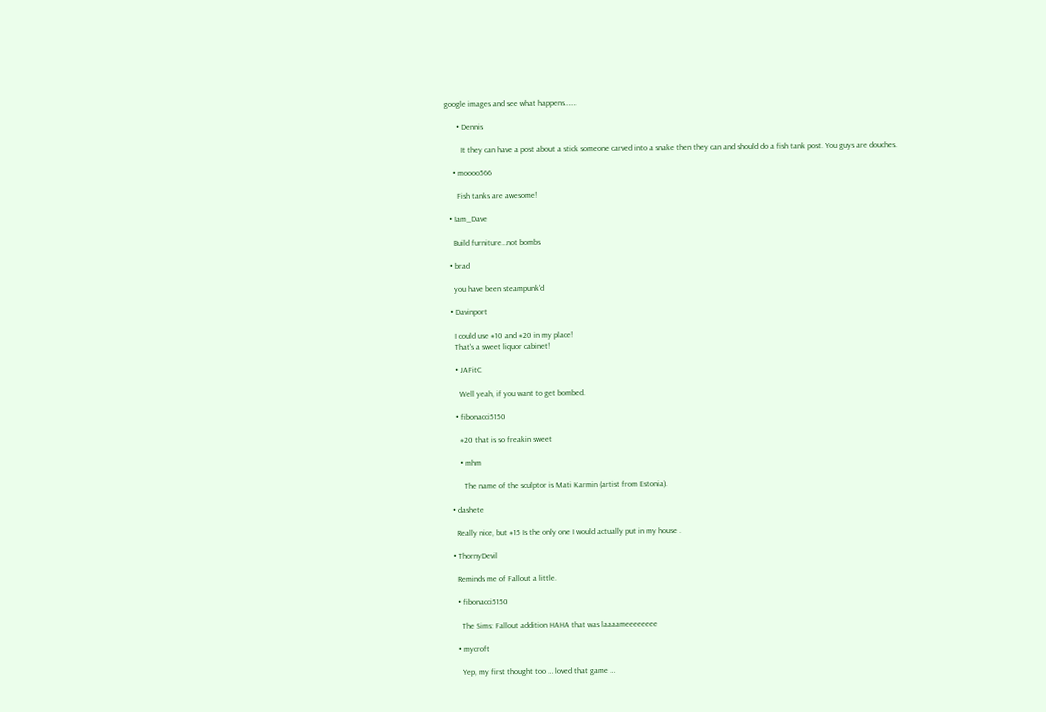google images and see what happens…….

      • Dennis

        It they can have a post about a stick someone carved into a snake then they can and should do a fish tank post. You guys are douches.

    • moooo566

      Fish tanks are awesome!

  • Iam_Dave

    Build furniture…not bombs

  • brad

    you have been steampunk'd

  • Davinport

    I could use #10 and #20 in my place!
    That's a sweet liquor cabinet!

    • JAFitC

      Well yeah, if you want to get bombed.

    • fibonacci5150

      #20 that is so freakin sweet

      • mhm

        The name of the sculptor is Mati Karmin (artist from Estonia).

  • dashete

    Really nice, but #15 Is the only one I would actually put in my house .

  • ThornyDevil

    Reminds me of Fallout a little.

    • fibonacci5150

      The Sims: Fallout addition HAHA that was laaaameeeeeeee

    • mycroft

      Yep, my first thought too … loved that game …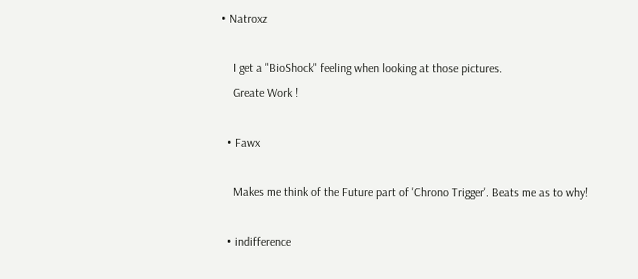• Natroxz

    I get a "BioShock" feeling when looking at those pictures.
    Greate Work !

  • Fawx

    Makes me think of the Future part of 'Chrono Trigger'. Beats me as to why!

  • indifference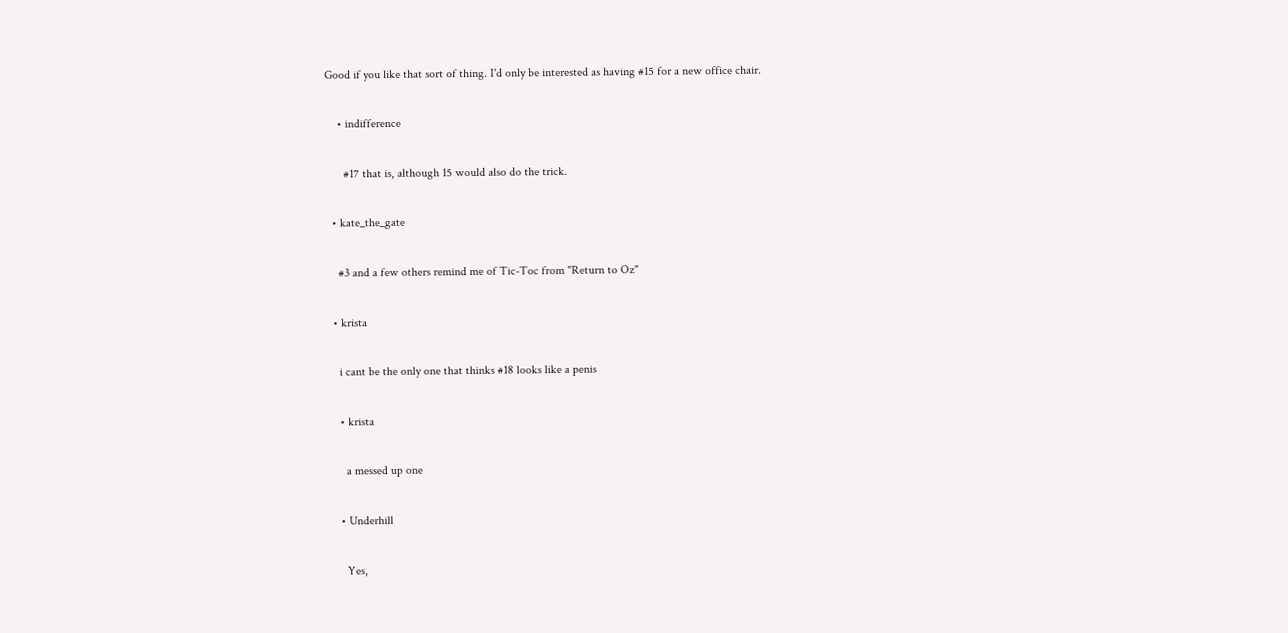Good if you like that sort of thing. I'd only be interested as having #15 for a new office chair.

    • indifference

      #17 that is, although 15 would also do the trick.

  • kate_the_gate

    #3 and a few others remind me of Tic-Toc from "Return to Oz"

  • krista

    i cant be the only one that thinks #18 looks like a penis

    • krista

      a messed up one

    • Underhill

      Yes,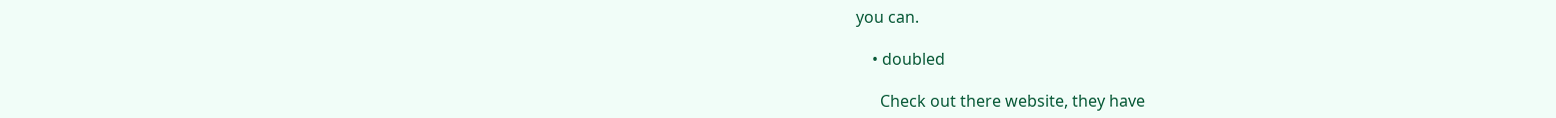you can.

    • doubled

      Check out there website, they have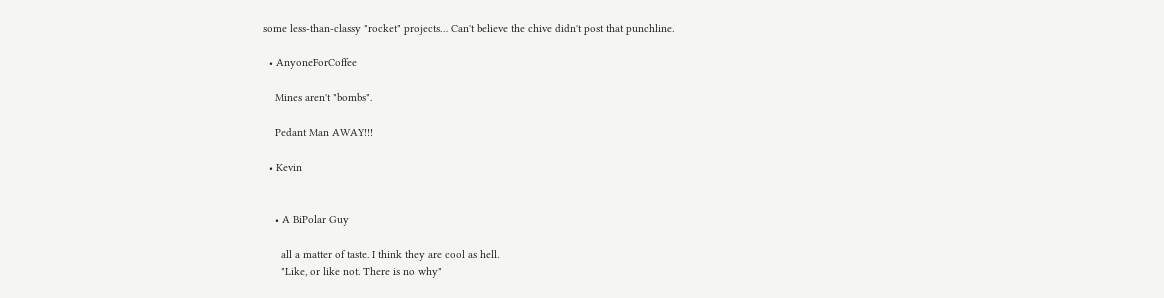some less-than-classy "rocket" projects… Can't believe the chive didn't post that punchline.

  • AnyoneForCoffee

    Mines aren't "bombs".

    Pedant Man AWAY!!!

  • Kevin


    • A BiPolar Guy

      all a matter of taste. I think they are cool as hell.
      "Like, or like not. There is no why"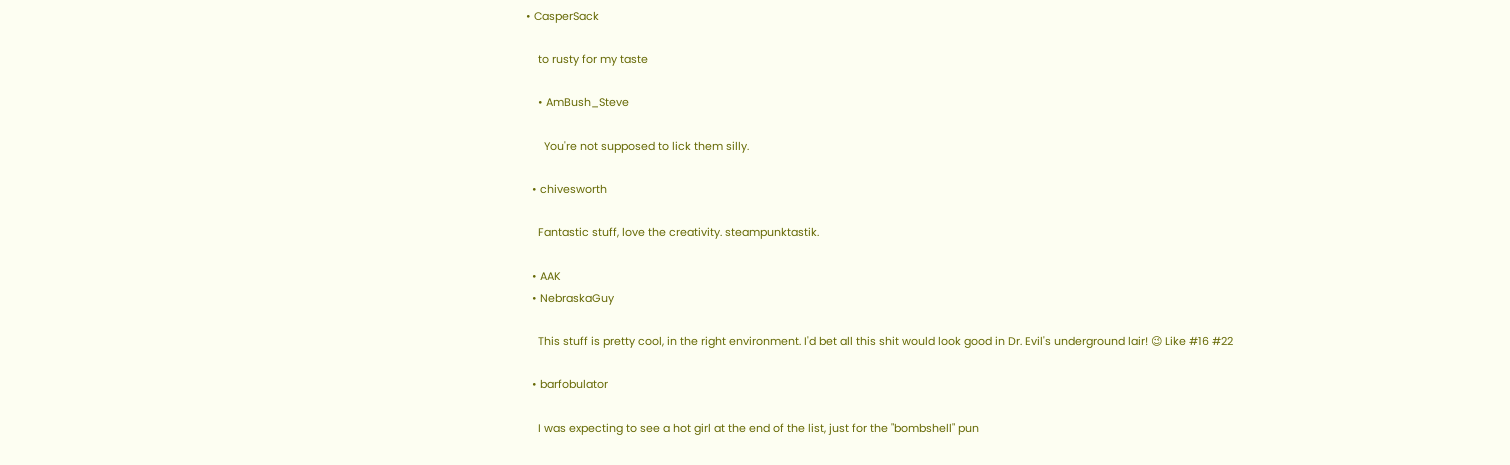• CasperSack

    to rusty for my taste

    • AmBush_Steve

      You're not supposed to lick them silly.

  • chivesworth

    Fantastic stuff, love the creativity. steampunktastik.

  • AAK
  • NebraskaGuy

    This stuff is pretty cool, in the right environment. I'd bet all this shit would look good in Dr. Evil's underground lair! 😉 Like #16 #22

  • barfobulator

    I was expecting to see a hot girl at the end of the list, just for the "bombshell" pun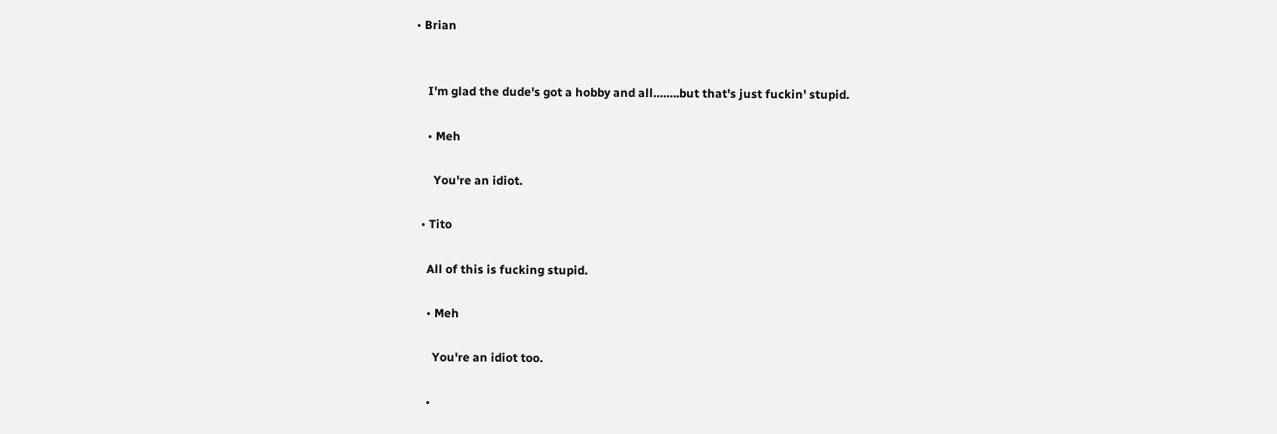• Brian


    I'm glad the dude's got a hobby and all……..but that's just fuckin' stupid.

    • Meh

      You're an idiot.

  • Tito

    All of this is fucking stupid.

    • Meh

      You're an idiot too.

    •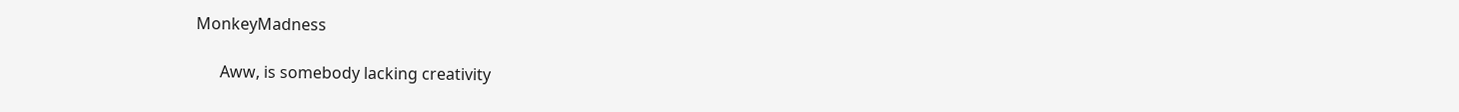MonkeyMadness

      Aww, is somebody lacking creativity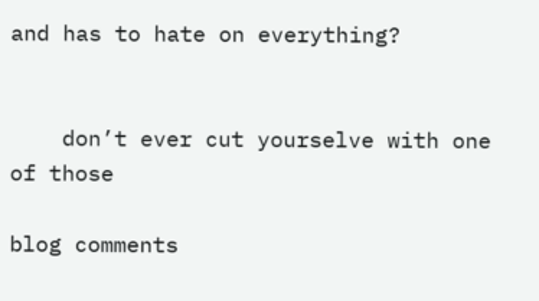and has to hate on everything?


    don’t ever cut yourselve with one of those

blog comments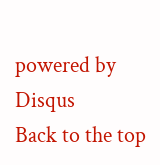powered by Disqus
Back to the top